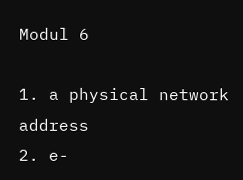Modul 6

1. a physical network address
2. e-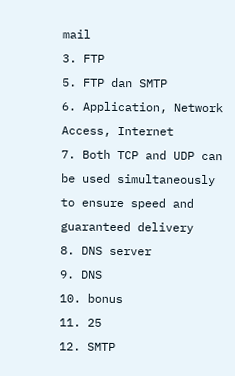mail
3. FTP
5. FTP dan SMTP
6. Application, Network Access, Internet
7. Both TCP and UDP can be used simultaneously to ensure speed and guaranteed delivery
8. DNS server
9. DNS
10. bonus
11. 25
12. SMTP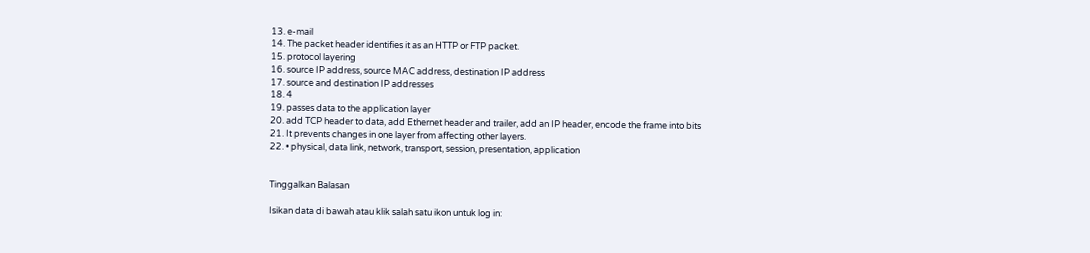13. e-mail
14. The packet header identifies it as an HTTP or FTP packet.
15. protocol layering
16. source IP address, source MAC address, destination IP address
17. source and destination IP addresses
18. 4
19. passes data to the application layer
20. add TCP header to data, add Ethernet header and trailer, add an IP header, encode the frame into bits
21. It prevents changes in one layer from affecting other layers.
22. • physical, data link, network, transport, session, presentation, application


Tinggalkan Balasan

Isikan data di bawah atau klik salah satu ikon untuk log in: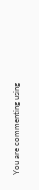You are commenting using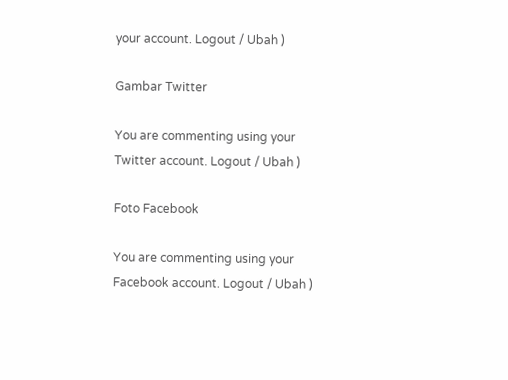your account. Logout / Ubah )

Gambar Twitter

You are commenting using your Twitter account. Logout / Ubah )

Foto Facebook

You are commenting using your Facebook account. Logout / Ubah )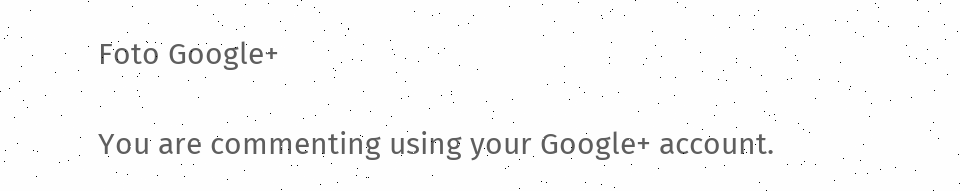Foto Google+

You are commenting using your Google+ account.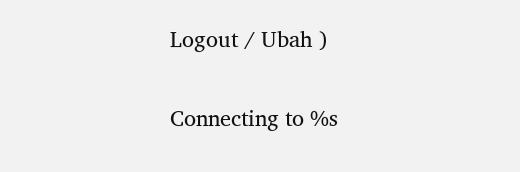Logout / Ubah )

Connecting to %s